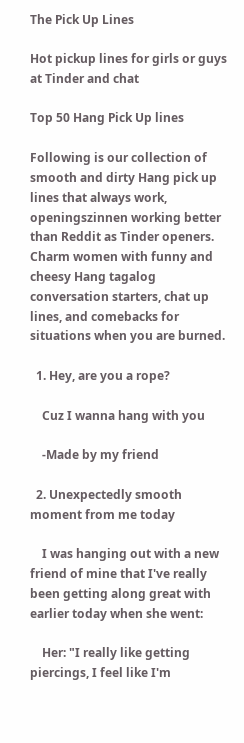The Pick Up Lines

Hot pickup lines for girls or guys at Tinder and chat

Top 50 Hang Pick Up lines

Following is our collection of smooth and dirty Hang pick up lines that always work, openingszinnen working better than Reddit as Tinder openers. Charm women with funny and cheesy Hang tagalog conversation starters, chat up lines, and comebacks for situations when you are burned.

  1. Hey, are you a rope?

    Cuz I wanna hang with you

    -Made by my friend

  2. Unexpectedly smooth moment from me today

    I was hanging out with a new friend of mine that I've really been getting along great with earlier today when she went:

    Her: "I really like getting piercings, I feel like I'm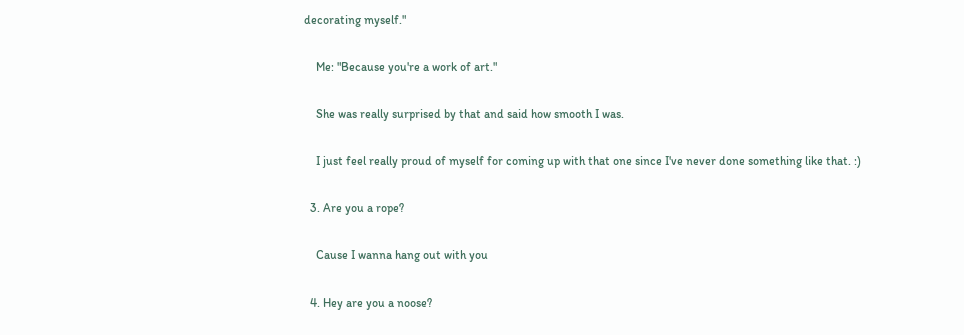decorating myself."

    Me: "Because you're a work of art."

    She was really surprised by that and said how smooth I was.

    I just feel really proud of myself for coming up with that one since I've never done something like that. :)

  3. Are you a rope?

    Cause I wanna hang out with you

  4. Hey are you a noose?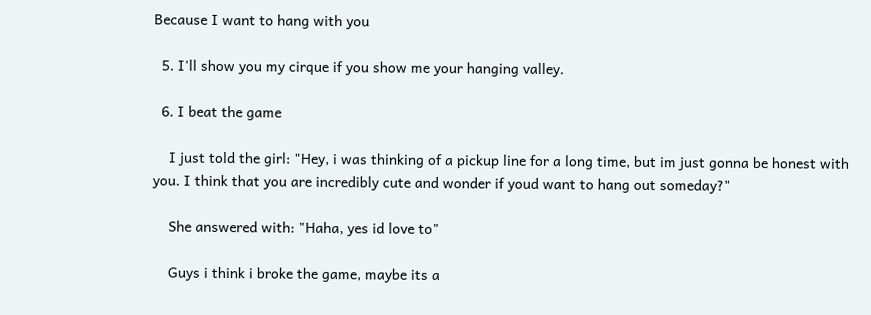Because I want to hang with you

  5. I'll show you my cirque if you show me your hanging valley.

  6. I beat the game

    I just told the girl: "Hey, i was thinking of a pickup line for a long time, but im just gonna be honest with you. I think that you are incredibly cute and wonder if youd want to hang out someday?"

    She answered with: "Haha, yes id love to"

    Guys i think i broke the game, maybe its a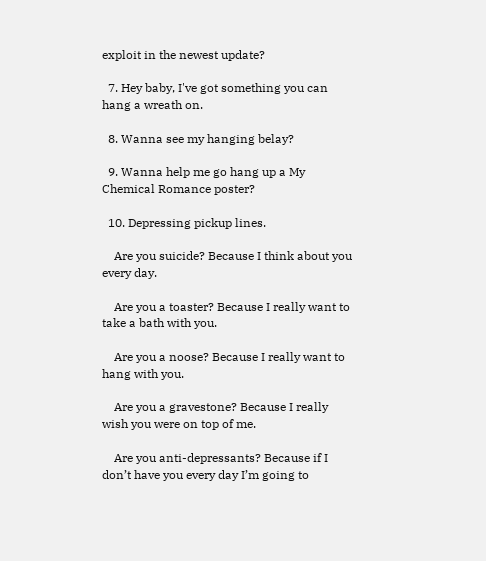exploit in the newest update?

  7. Hey baby, I've got something you can hang a wreath on.

  8. Wanna see my hanging belay?

  9. Wanna help me go hang up a My Chemical Romance poster?

  10. Depressing pickup lines.

    Are you suicide? Because I think about you every day.

    Are you a toaster? Because I really want to take a bath with you.

    Are you a noose? Because I really want to hang with you.

    Are you a gravestone? Because I really wish you were on top of me.

    Are you anti-depressants? Because if I don’t have you every day I’m going to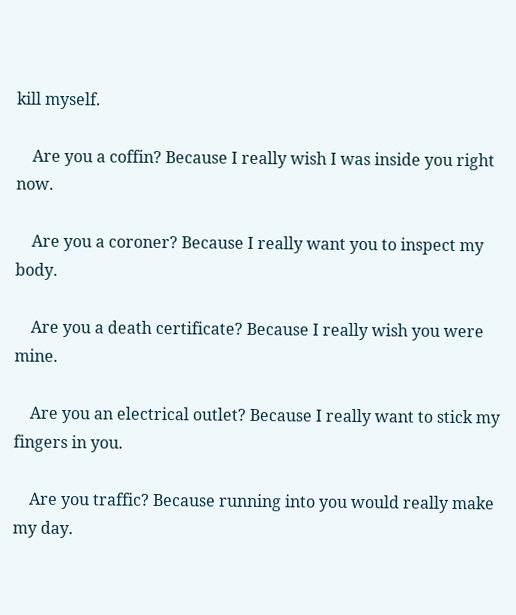kill myself.

    Are you a coffin? Because I really wish I was inside you right now.

    Are you a coroner? Because I really want you to inspect my body.

    Are you a death certificate? Because I really wish you were mine.

    Are you an electrical outlet? Because I really want to stick my fingers in you.

    Are you traffic? Because running into you would really make my day.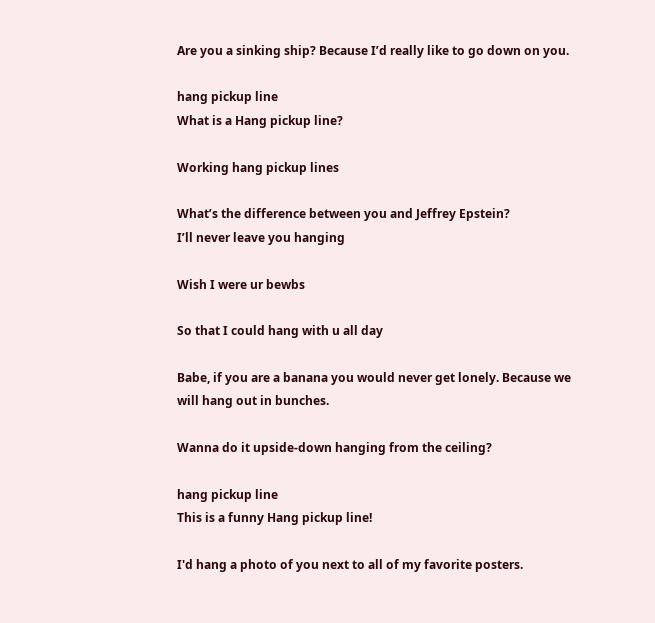Are you a sinking ship? Because I’d really like to go down on you.

hang pickup line
What is a Hang pickup line?

Working hang pickup lines

What’s the difference between you and Jeffrey Epstein?
I’ll never leave you hanging

Wish I were ur bewbs

So that I could hang with u all day

Babe, if you are a banana you would never get lonely. Because we will hang out in bunches.

Wanna do it upside-down hanging from the ceiling?

hang pickup line
This is a funny Hang pickup line!

I'd hang a photo of you next to all of my favorite posters.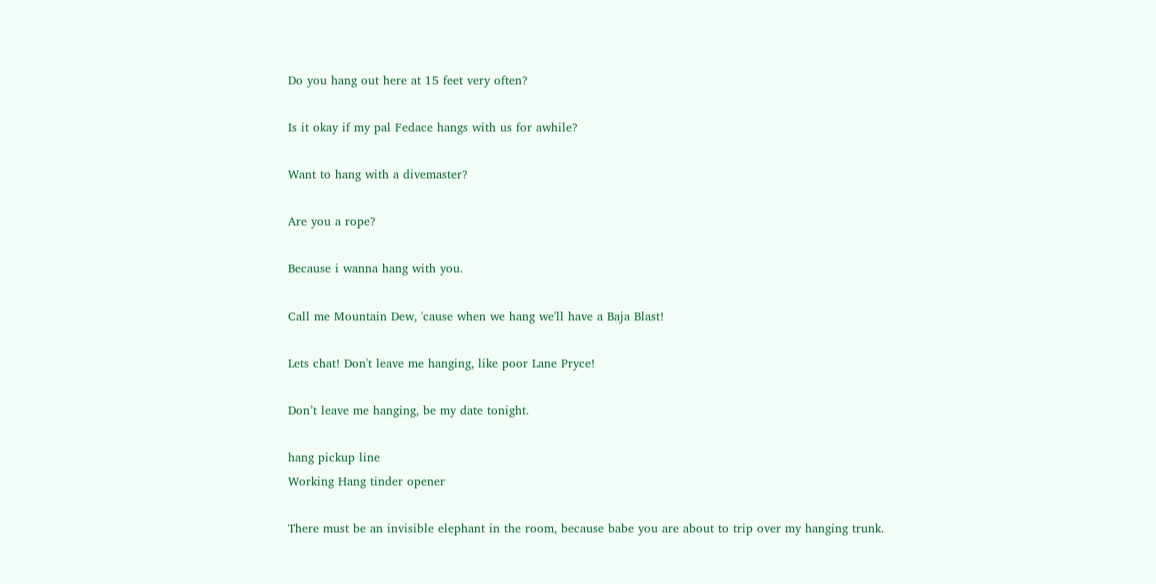Do you hang out here at 15 feet very often?

Is it okay if my pal Fedace hangs with us for awhile?

Want to hang with a divemaster?

Are you a rope?

Because i wanna hang with you.

Call me Mountain Dew, 'cause when we hang we'll have a Baja Blast!

Lets chat! Don't leave me hanging, like poor Lane Pryce!

Don’t leave me hanging, be my date tonight.

hang pickup line
Working Hang tinder opener

There must be an invisible elephant in the room, because babe you are about to trip over my hanging trunk.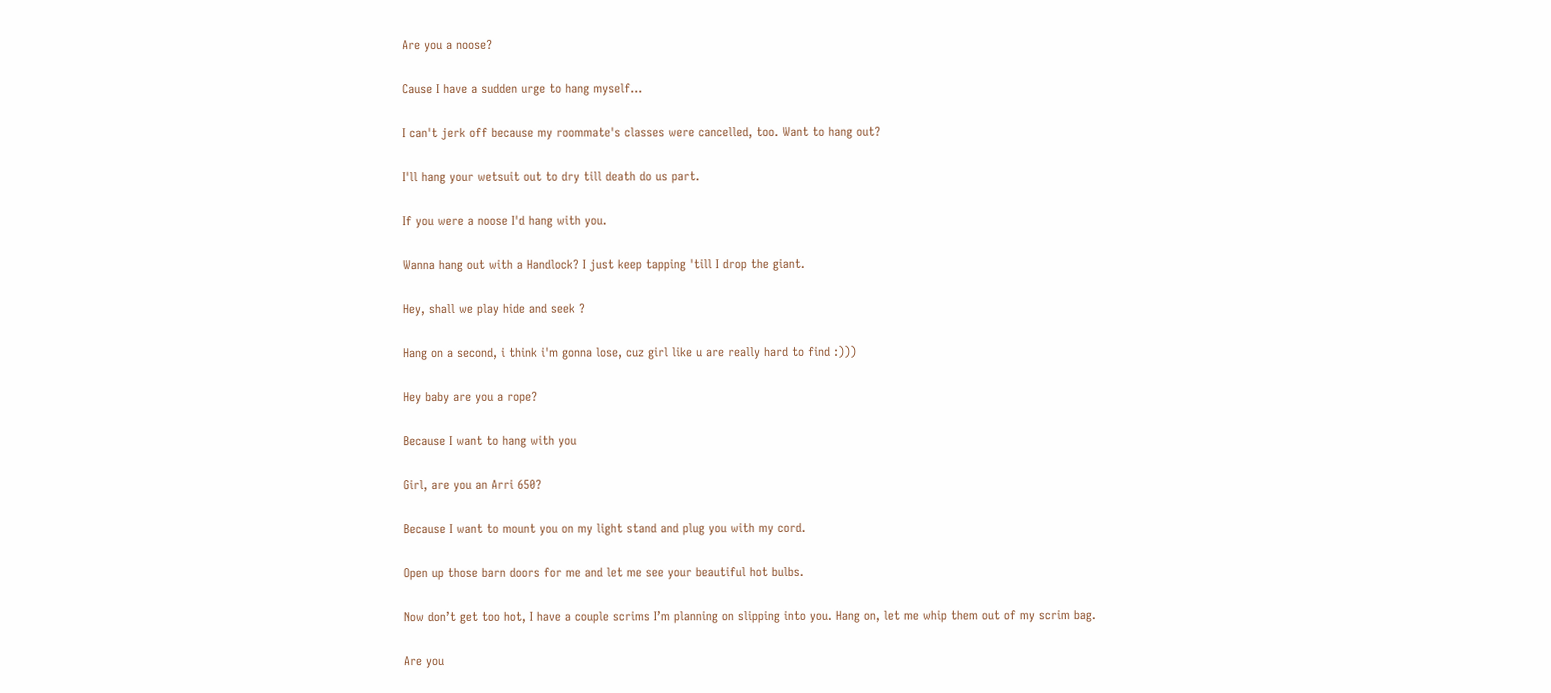Are you a noose?

Cause I have a sudden urge to hang myself...

I can't jerk off because my roommate's classes were cancelled, too. Want to hang out?

I'll hang your wetsuit out to dry till death do us part.

If you were a noose I'd hang with you.

Wanna hang out with a Handlock? I just keep tapping 'till I drop the giant.

Hey, shall we play hide and seek ?

Hang on a second, i think i'm gonna lose, cuz girl like u are really hard to find :)))

Hey baby are you a rope?

Because I want to hang with you

Girl, are you an Arri 650?

Because I want to mount you on my light stand and plug you with my cord.

Open up those barn doors for me and let me see your beautiful hot bulbs.

Now don’t get too hot, I have a couple scrims I’m planning on slipping into you. Hang on, let me whip them out of my scrim bag.

Are you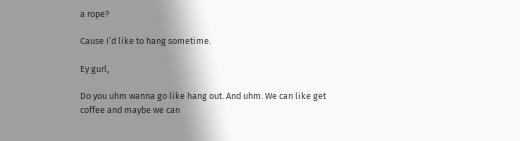a rope?

Cause I’d like to hang sometime.

Ey gurl,

Do you uhm wanna go like hang out. And uhm. We can like get coffee and maybe we can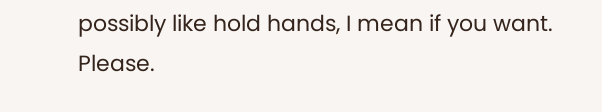possibly like hold hands, I mean if you want. Please.